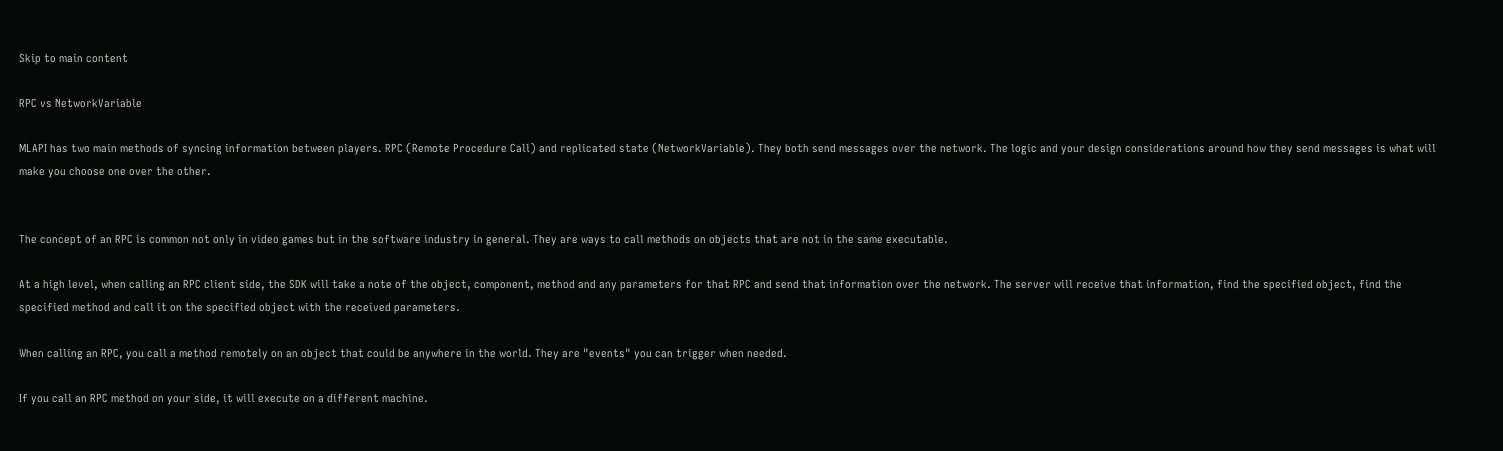Skip to main content

RPC vs NetworkVariable

MLAPI has two main methods of syncing information between players. RPC (Remote Procedure Call) and replicated state (NetworkVariable). They both send messages over the network. The logic and your design considerations around how they send messages is what will make you choose one over the other.


The concept of an RPC is common not only in video games but in the software industry in general. They are ways to call methods on objects that are not in the same executable.

At a high level, when calling an RPC client side, the SDK will take a note of the object, component, method and any parameters for that RPC and send that information over the network. The server will receive that information, find the specified object, find the specified method and call it on the specified object with the received parameters.

When calling an RPC, you call a method remotely on an object that could be anywhere in the world. They are "events" you can trigger when needed.

If you call an RPC method on your side, it will execute on a different machine.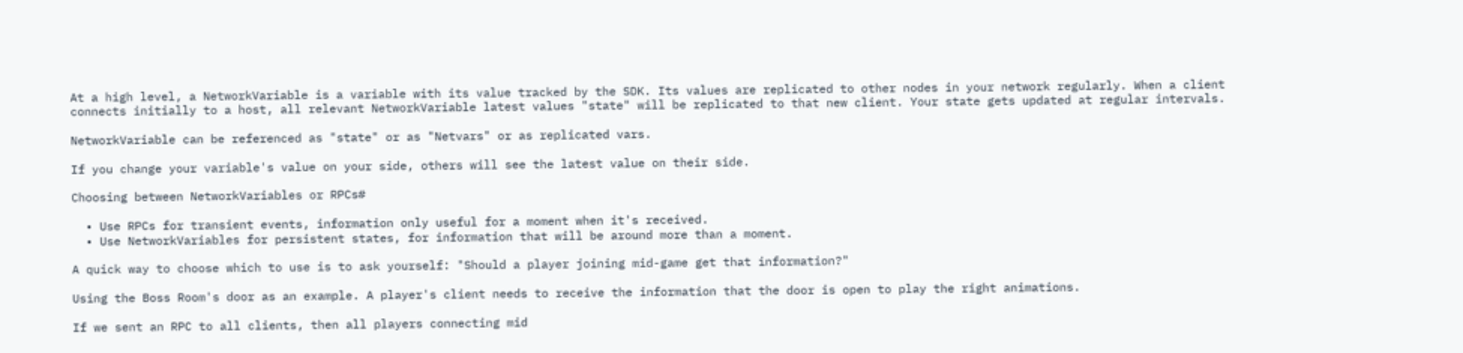At a high level, a NetworkVariable is a variable with its value tracked by the SDK. Its values are replicated to other nodes in your network regularly. When a client connects initially to a host, all relevant NetworkVariable latest values "state" will be replicated to that new client. Your state gets updated at regular intervals.

NetworkVariable can be referenced as "state" or as "Netvars" or as replicated vars.

If you change your variable's value on your side, others will see the latest value on their side.

Choosing between NetworkVariables or RPCs#

  • Use RPCs for transient events, information only useful for a moment when it's received.
  • Use NetworkVariables for persistent states, for information that will be around more than a moment.

A quick way to choose which to use is to ask yourself: "Should a player joining mid-game get that information?"

Using the Boss Room's door as an example. A player's client needs to receive the information that the door is open to play the right animations.

If we sent an RPC to all clients, then all players connecting mid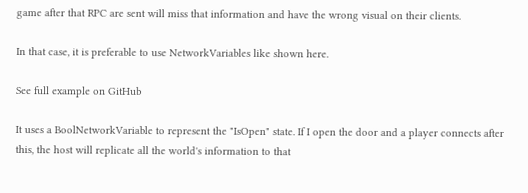game after that RPC are sent will miss that information and have the wrong visual on their clients.

In that case, it is preferable to use NetworkVariables like shown here.

See full example on GitHub

It uses a BoolNetworkVariable to represent the "IsOpen" state. If I open the door and a player connects after this, the host will replicate all the world's information to that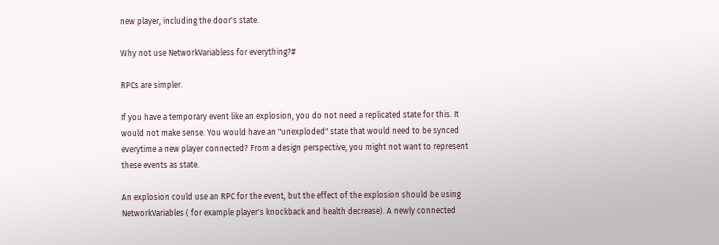new player, including the door's state.

Why not use NetworkVariabless for everything?#

RPCs are simpler.

If you have a temporary event like an explosion, you do not need a replicated state for this. It would not make sense. You would have an "unexploded" state that would need to be synced everytime a new player connected? From a design perspective, you might not want to represent these events as state.

An explosion could use an RPC for the event, but the effect of the explosion should be using NetworkVariables ( for example player's knockback and health decrease). A newly connected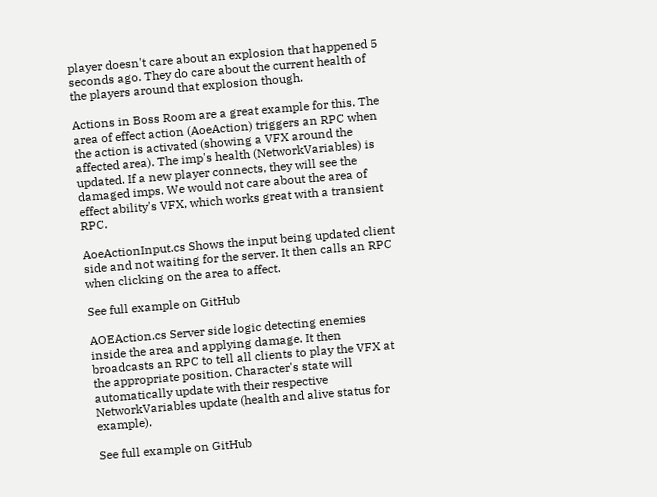player doesn't care about an explosion that happened 5 seconds ago. They do care about the current health of the players around that explosion though.

Actions in Boss Room are a great example for this. The area of effect action (AoeAction) triggers an RPC when the action is activated (showing a VFX around the affected area). The imp's health (NetworkVariables) is updated. If a new player connects, they will see the damaged imps. We would not care about the area of effect ability's VFX, which works great with a transient RPC.

AoeActionInput.cs Shows the input being updated client side and not waiting for the server. It then calls an RPC when clicking on the area to affect.

See full example on GitHub

AOEAction.cs Server side logic detecting enemies inside the area and applying damage. It then broadcasts an RPC to tell all clients to play the VFX at the appropriate position. Character's state will automatically update with their respective NetworkVariables update (health and alive status for example).

See full example on GitHub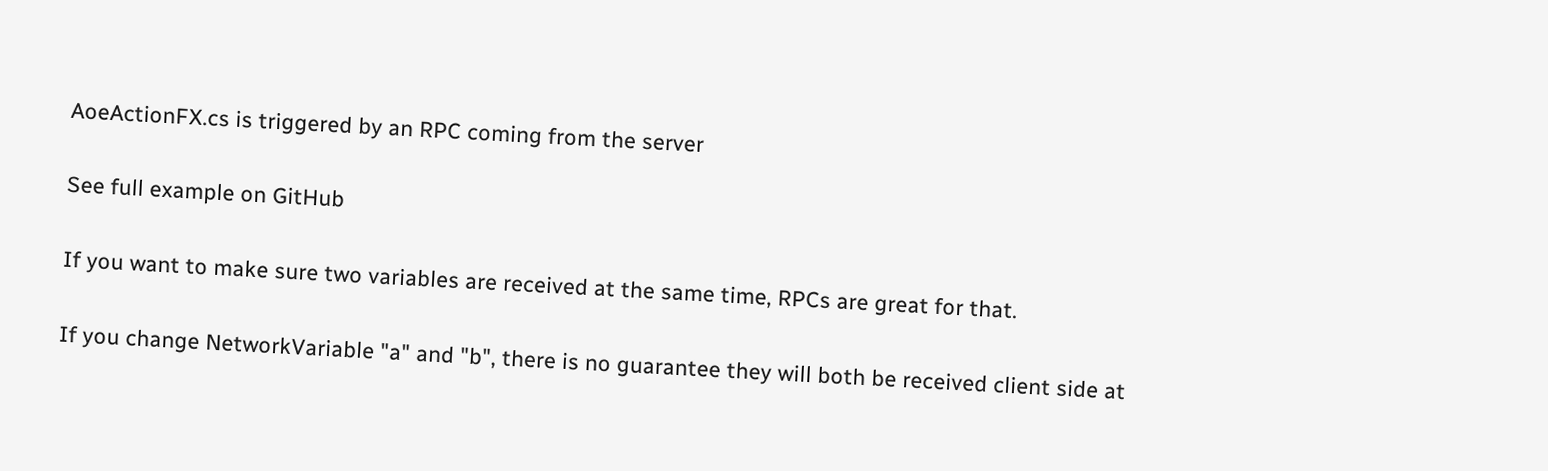AoeActionFX.cs is triggered by an RPC coming from the server

See full example on GitHub

If you want to make sure two variables are received at the same time, RPCs are great for that.

If you change NetworkVariable "a" and "b", there is no guarantee they will both be received client side at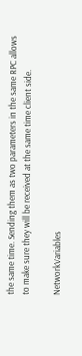the same time. Sending them as two parameters in the same RPC allows to make sure they will be received at the same time client side.

NetworkVariables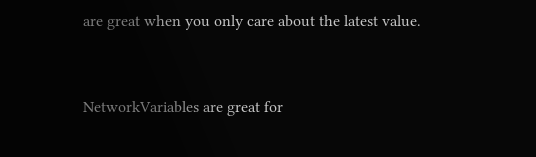are great when you only care about the latest value.


NetworkVariables are great for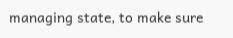managing state, to make sure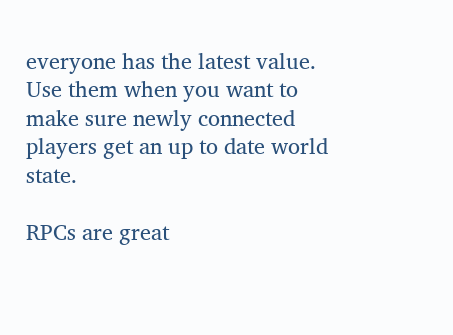everyone has the latest value. Use them when you want to make sure newly connected players get an up to date world state.

RPCs are great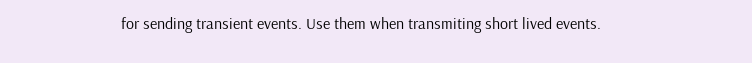for sending transient events. Use them when transmiting short lived events.